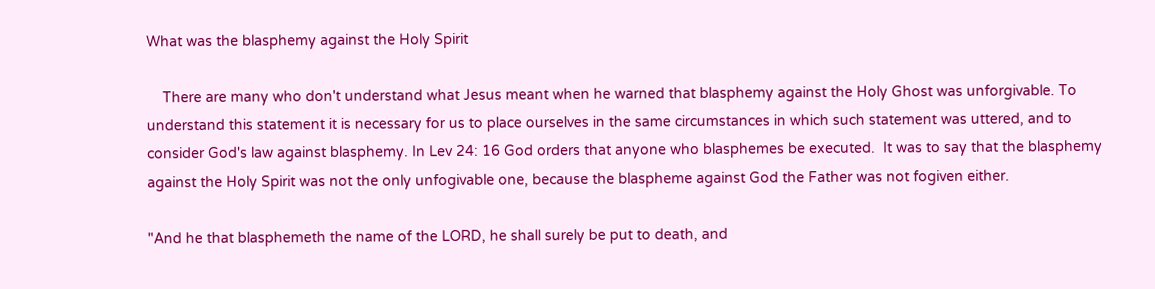What was the blasphemy against the Holy Spirit

    There are many who don't understand what Jesus meant when he warned that blasphemy against the Holy Ghost was unforgivable. To understand this statement it is necessary for us to place ourselves in the same circumstances in which such statement was uttered, and to consider God's law against blasphemy. In Lev 24: 16 God orders that anyone who blasphemes be executed.  It was to say that the blasphemy against the Holy Spirit was not the only unfogivable one, because the blaspheme against God the Father was not fogiven either.

"And he that blasphemeth the name of the LORD, he shall surely be put to death, and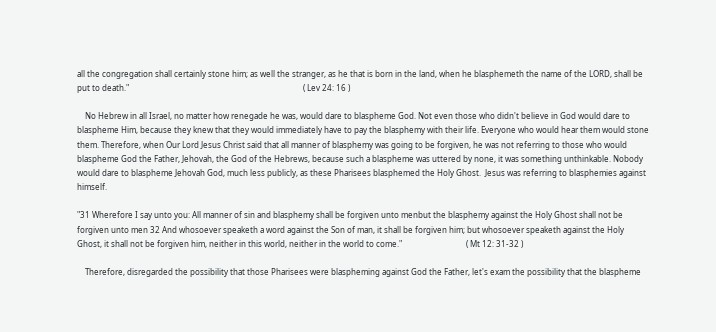all the congregation shall certainly stone him; as well the stranger, as he that is born in the land, when he blasphemeth the name of the LORD, shall be put to death."                                                                                       ( Lev 24: 16 )

    No Hebrew in all Israel, no matter how renegade he was, would dare to blaspheme God. Not even those who didn't believe in God would dare to blaspheme Him, because they knew that they would immediately have to pay the blasphemy with their life. Everyone who would hear them would stone them. Therefore, when Our Lord Jesus Christ said that all manner of blasphemy was going to be forgiven, he was not referring to those who would blaspheme God the Father, Jehovah, the God of the Hebrews, because such a blaspheme was uttered by none, it was something unthinkable. Nobody would dare to blaspheme Jehovah God, much less publicly, as these Pharisees blasphemed the Holy Ghost.  Jesus was referring to blasphemies against himself.

"31 Wherefore I say unto you: All manner of sin and blasphemy shall be forgiven unto menbut the blasphemy against the Holy Ghost shall not be forgiven unto men 32 And whosoever speaketh a word against the Son of man, it shall be forgiven him; but whosoever speaketh against the Holy Ghost, it shall not be forgiven him, neither in this world, neither in the world to come."                                ( Mt 12: 31-32 )

    Therefore, disregarded the possibility that those Pharisees were blaspheming against God the Father, let's exam the possibility that the blaspheme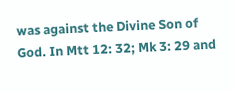was against the Divine Son of God. In Mtt 12: 32; Mk 3: 29 and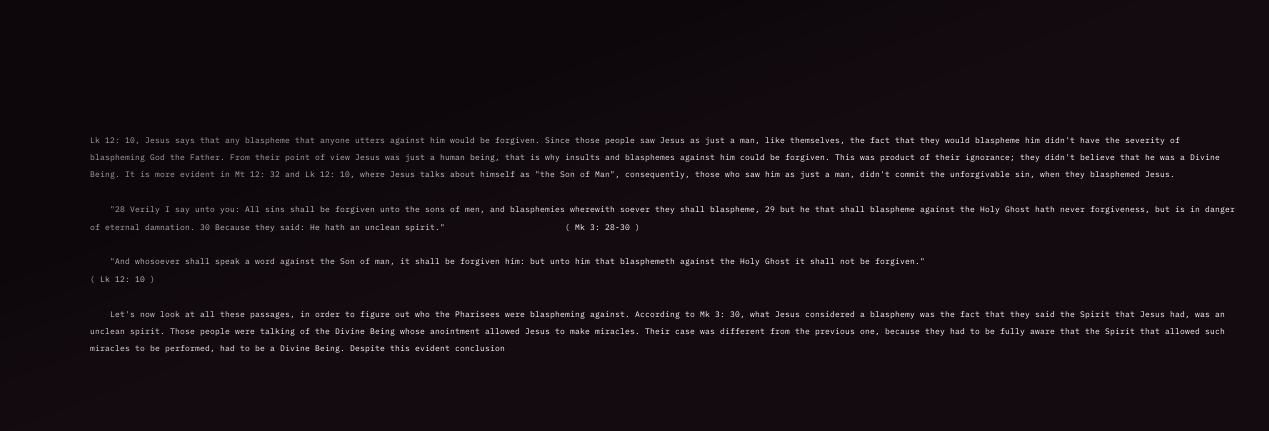Lk 12: 10, Jesus says that any blaspheme that anyone utters against him would be forgiven. Since those people saw Jesus as just a man, like themselves, the fact that they would blaspheme him didn't have the severity of blaspheming God the Father. From their point of view Jesus was just a human being, that is why insults and blasphemes against him could be forgiven. This was product of their ignorance; they didn't believe that he was a Divine Being. It is more evident in Mt 12: 32 and Lk 12: 10, where Jesus talks about himself as "the Son of Man", consequently, those who saw him as just a man, didn't commit the unforgivable sin, when they blasphemed Jesus.

    "28 Verily I say unto you: All sins shall be forgiven unto the sons of men, and blasphemies wherewith soever they shall blaspheme, 29 but he that shall blaspheme against the Holy Ghost hath never forgiveness, but is in danger of eternal damnation. 30 Because they said: He hath an unclean spirit."                        ( Mk 3: 28-30 )

    "And whosoever shall speak a word against the Son of man, it shall be forgiven him: but unto him that blasphemeth against the Holy Ghost it shall not be forgiven."                                                                                                         ( Lk 12: 10 )

    Let's now look at all these passages, in order to figure out who the Pharisees were blaspheming against. According to Mk 3: 30, what Jesus considered a blasphemy was the fact that they said the Spirit that Jesus had, was an unclean spirit. Those people were talking of the Divine Being whose anointment allowed Jesus to make miracles. Their case was different from the previous one, because they had to be fully aware that the Spirit that allowed such miracles to be performed, had to be a Divine Being. Despite this evident conclusion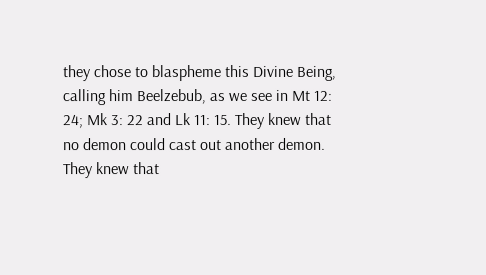they chose to blaspheme this Divine Being, calling him Beelzebub, as we see in Mt 12: 24; Mk 3: 22 and Lk 11: 15. They knew that no demon could cast out another demon. They knew that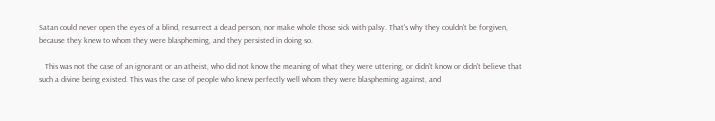Satan could never open the eyes of a blind, resurrect a dead person, nor make whole those sick with palsy. That's why they couldn't be forgiven, because they knew to whom they were blaspheming, and they persisted in doing so.

   This was not the case of an ignorant or an atheist, who did not know the meaning of what they were uttering, or didn't know or didn't believe that such a divine being existed. This was the case of people who knew perfectly well whom they were blaspheming against, and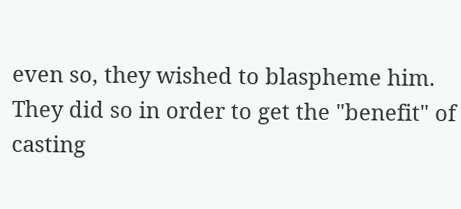even so, they wished to blaspheme him. They did so in order to get the "benefit" of casting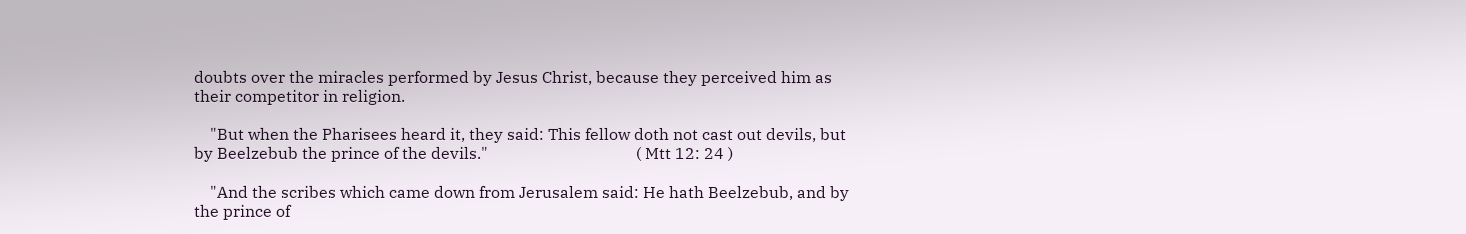doubts over the miracles performed by Jesus Christ, because they perceived him as their competitor in religion.

    "But when the Pharisees heard it, they said: This fellow doth not cast out devils, but by Beelzebub the prince of the devils."                                     ( Mtt 12: 24 )

    "And the scribes which came down from Jerusalem said: He hath Beelzebub, and by the prince of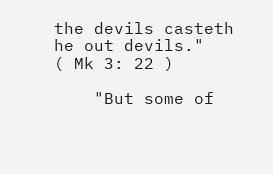the devils casteth he out devils."                         ( Mk 3: 22 )

    "But some of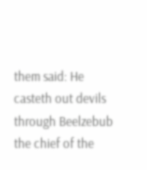them said: He casteth out devils through Beelzebub the chief of the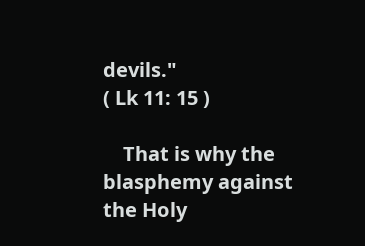devils."                                                                                     ( Lk 11: 15 )

    That is why the blasphemy against the Holy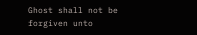Ghost shall not be forgiven unto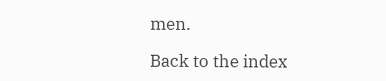men.

Back to the index